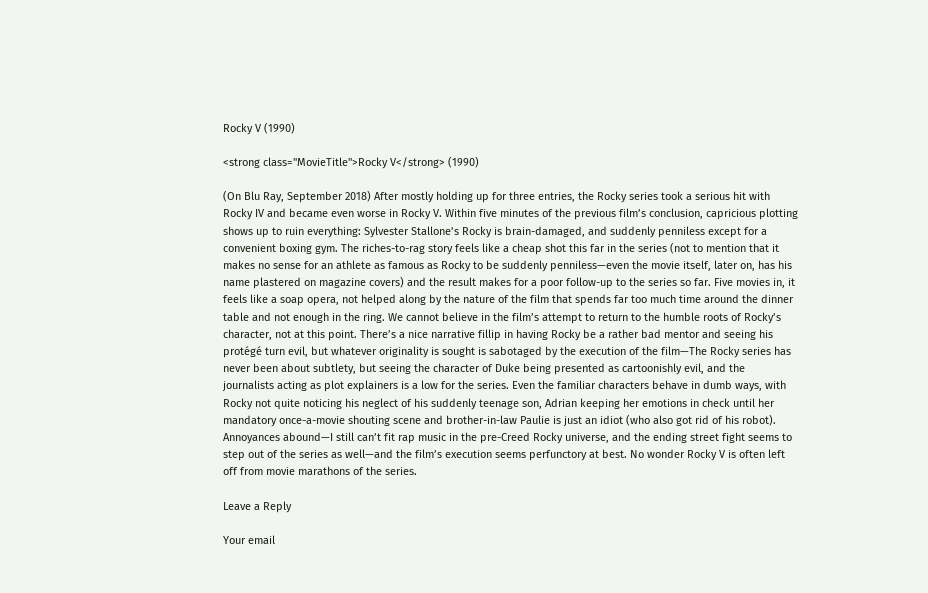Rocky V (1990)

<strong class="MovieTitle">Rocky V</strong> (1990)

(On Blu Ray, September 2018) After mostly holding up for three entries, the Rocky series took a serious hit with Rocky IV and became even worse in Rocky V. Within five minutes of the previous film’s conclusion, capricious plotting shows up to ruin everything: Sylvester Stallone’s Rocky is brain-damaged, and suddenly penniless except for a convenient boxing gym. The riches-to-rag story feels like a cheap shot this far in the series (not to mention that it makes no sense for an athlete as famous as Rocky to be suddenly penniless—even the movie itself, later on, has his name plastered on magazine covers) and the result makes for a poor follow-up to the series so far. Five movies in, it feels like a soap opera, not helped along by the nature of the film that spends far too much time around the dinner table and not enough in the ring. We cannot believe in the film’s attempt to return to the humble roots of Rocky’s character, not at this point. There’s a nice narrative fillip in having Rocky be a rather bad mentor and seeing his protégé turn evil, but whatever originality is sought is sabotaged by the execution of the film—The Rocky series has never been about subtlety, but seeing the character of Duke being presented as cartoonishly evil, and the journalists acting as plot explainers is a low for the series. Even the familiar characters behave in dumb ways, with Rocky not quite noticing his neglect of his suddenly teenage son, Adrian keeping her emotions in check until her mandatory once-a-movie shouting scene and brother-in-law Paulie is just an idiot (who also got rid of his robot). Annoyances abound—I still can’t fit rap music in the pre-Creed Rocky universe, and the ending street fight seems to step out of the series as well—and the film’s execution seems perfunctory at best. No wonder Rocky V is often left off from movie marathons of the series.

Leave a Reply

Your email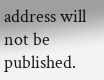address will not be published.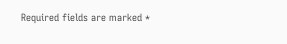Required fields are marked *